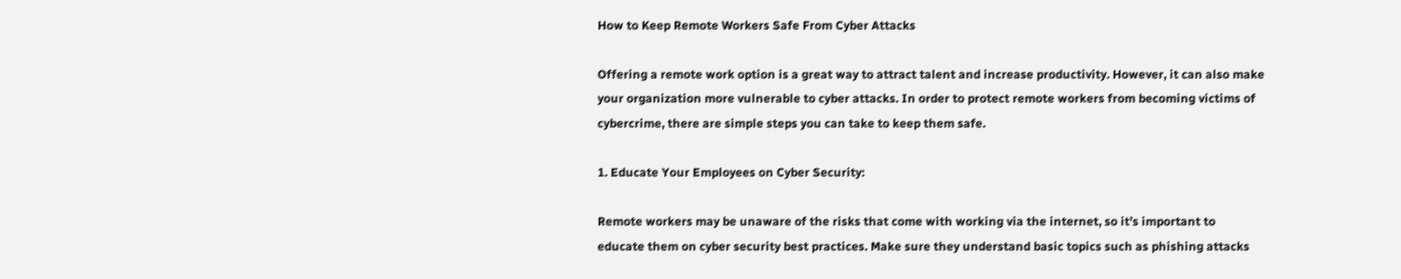How to Keep Remote Workers Safe From Cyber Attacks

Offering a remote work option is a great way to attract talent and increase productivity. However, it can also make your organization more vulnerable to cyber attacks. In order to protect remote workers from becoming victims of cybercrime, there are simple steps you can take to keep them safe.

1. Educate Your Employees on Cyber Security:

Remote workers may be unaware of the risks that come with working via the internet, so it’s important to educate them on cyber security best practices. Make sure they understand basic topics such as phishing attacks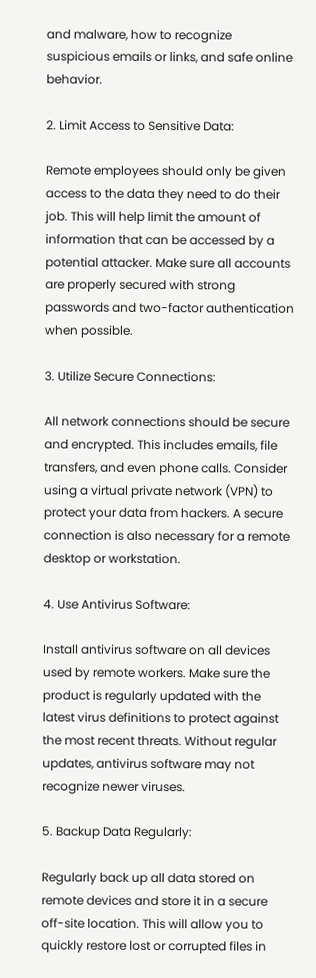and malware, how to recognize suspicious emails or links, and safe online behavior.

2. Limit Access to Sensitive Data:

Remote employees should only be given access to the data they need to do their job. This will help limit the amount of information that can be accessed by a potential attacker. Make sure all accounts are properly secured with strong passwords and two-factor authentication when possible.

3. Utilize Secure Connections:

All network connections should be secure and encrypted. This includes emails, file transfers, and even phone calls. Consider using a virtual private network (VPN) to protect your data from hackers. A secure connection is also necessary for a remote desktop or workstation.

4. Use Antivirus Software:

Install antivirus software on all devices used by remote workers. Make sure the product is regularly updated with the latest virus definitions to protect against the most recent threats. Without regular updates, antivirus software may not recognize newer viruses.

5. Backup Data Regularly:

Regularly back up all data stored on remote devices and store it in a secure off-site location. This will allow you to quickly restore lost or corrupted files in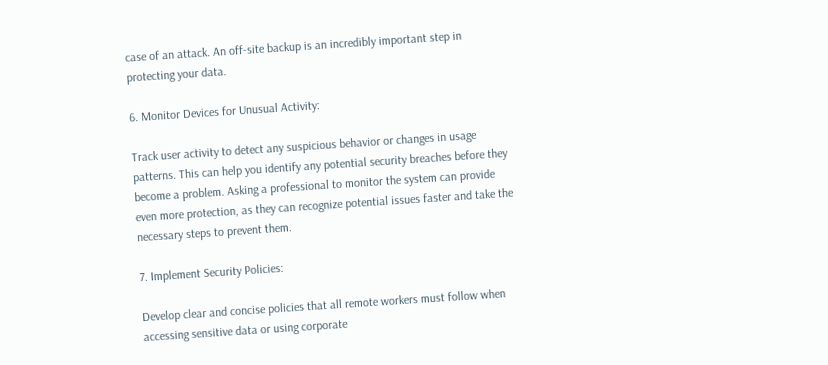case of an attack. An off-site backup is an incredibly important step in protecting your data.

6. Monitor Devices for Unusual Activity:

Track user activity to detect any suspicious behavior or changes in usage patterns. This can help you identify any potential security breaches before they become a problem. Asking a professional to monitor the system can provide even more protection, as they can recognize potential issues faster and take the necessary steps to prevent them.

7. Implement Security Policies:

Develop clear and concise policies that all remote workers must follow when accessing sensitive data or using corporate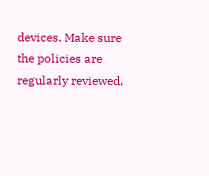devices. Make sure the policies are regularly reviewed,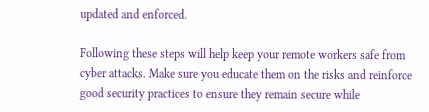updated and enforced.

Following these steps will help keep your remote workers safe from cyber attacks. Make sure you educate them on the risks and reinforce good security practices to ensure they remain secure while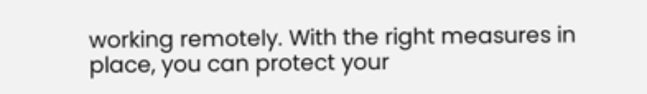working remotely. With the right measures in place, you can protect your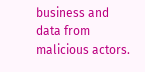business and data from malicious actors.